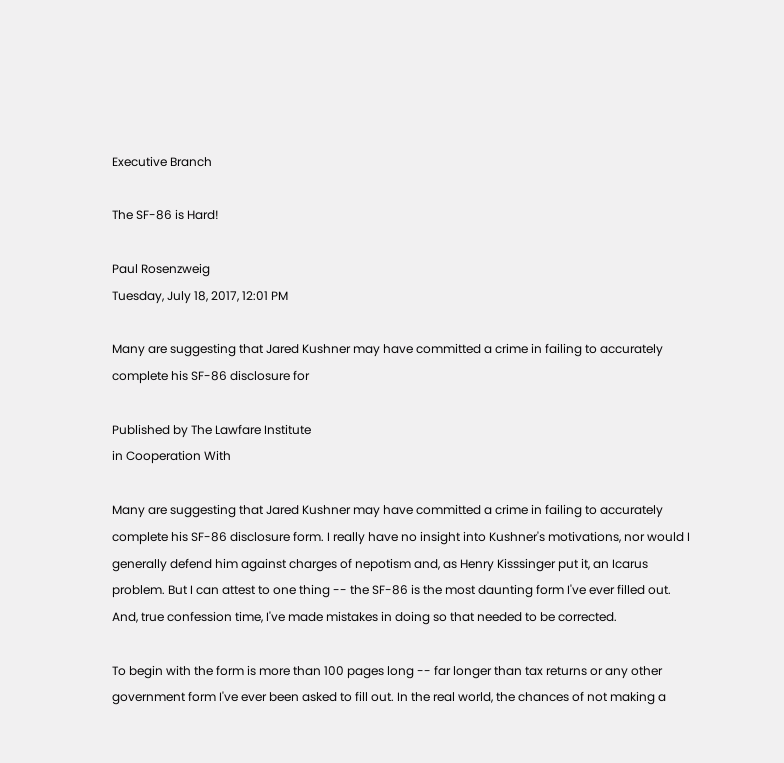Executive Branch

The SF-86 is Hard!

Paul Rosenzweig
Tuesday, July 18, 2017, 12:01 PM

Many are suggesting that Jared Kushner may have committed a crime in failing to accurately complete his SF-86 disclosure for

Published by The Lawfare Institute
in Cooperation With

Many are suggesting that Jared Kushner may have committed a crime in failing to accurately complete his SF-86 disclosure form. I really have no insight into Kushner's motivations, nor would I generally defend him against charges of nepotism and, as Henry Kisssinger put it, an Icarus problem. But I can attest to one thing -- the SF-86 is the most daunting form I've ever filled out. And, true confession time, I've made mistakes in doing so that needed to be corrected.

To begin with the form is more than 100 pages long -- far longer than tax returns or any other government form I've ever been asked to fill out. In the real world, the chances of not making a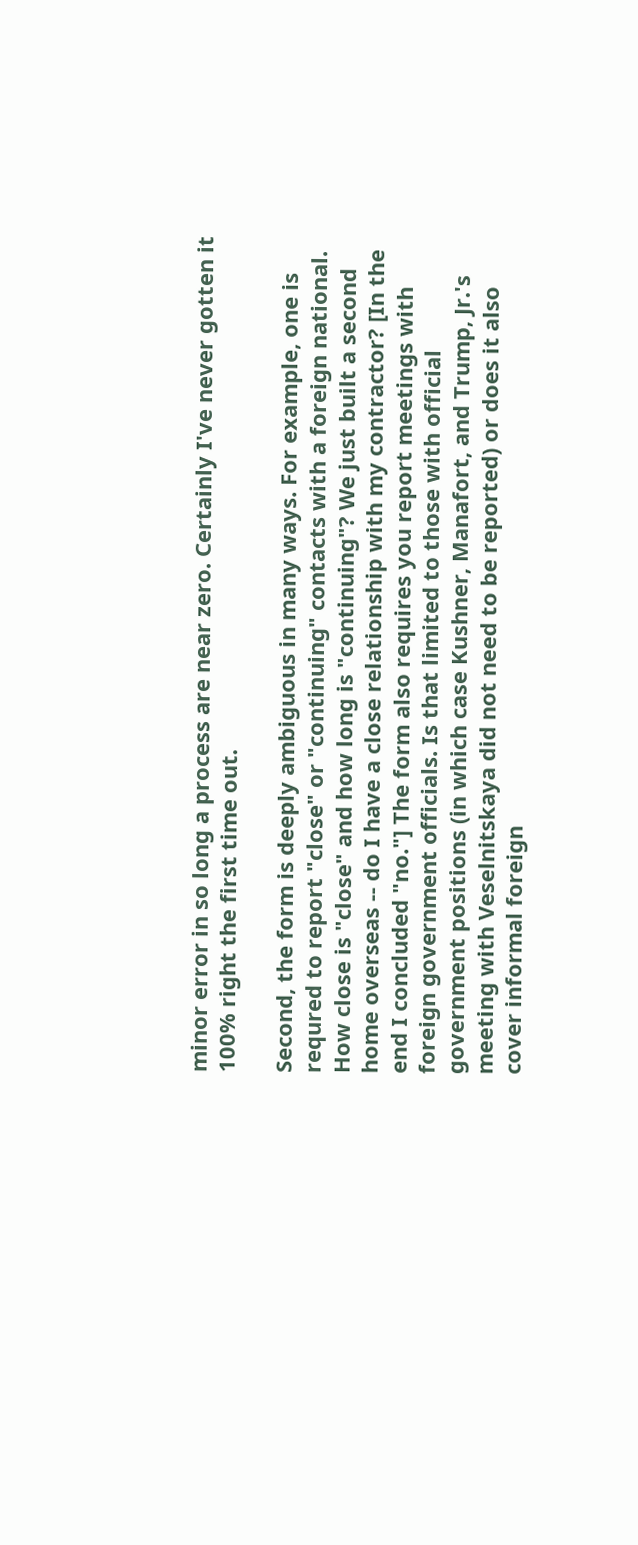minor error in so long a process are near zero. Certainly I've never gotten it 100% right the first time out.

Second, the form is deeply ambiguous in many ways. For example, one is requred to report "close" or "continuing" contacts with a foreign national. How close is "close" and how long is "continuing"? We just built a second home overseas -- do I have a close relationship with my contractor? [In the end I concluded "no."] The form also requires you report meetings with foreign government officials. Is that limited to those with official government positions (in which case Kushner, Manafort, and Trump, Jr.'s meeting with Veselnitskaya did not need to be reported) or does it also cover informal foreign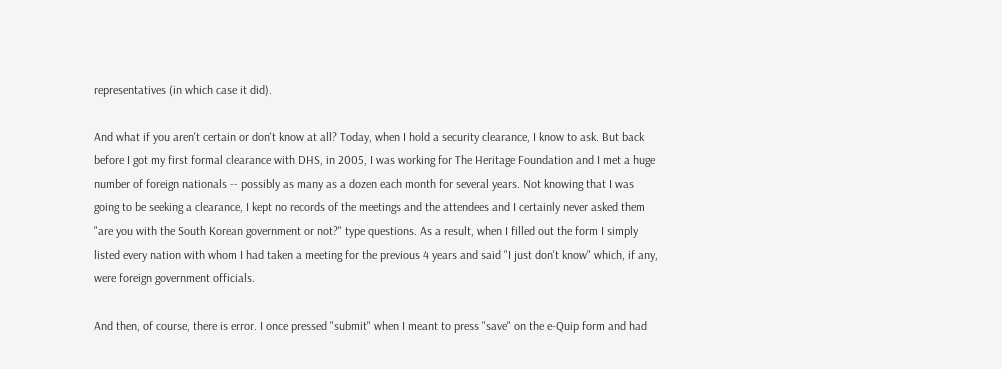representatives (in which case it did).

And what if you aren't certain or don't know at all? Today, when I hold a security clearance, I know to ask. But back before I got my first formal clearance with DHS, in 2005, I was working for The Heritage Foundation and I met a huge number of foreign nationals -- possibly as many as a dozen each month for several years. Not knowing that I was going to be seeking a clearance, I kept no records of the meetings and the attendees and I certainly never asked them "are you with the South Korean government or not?" type questions. As a result, when I filled out the form I simply listed every nation with whom I had taken a meeting for the previous 4 years and said "I just don't know" which, if any, were foreign government officials.

And then, of course, there is error. I once pressed "submit" when I meant to press "save" on the e-Quip form and had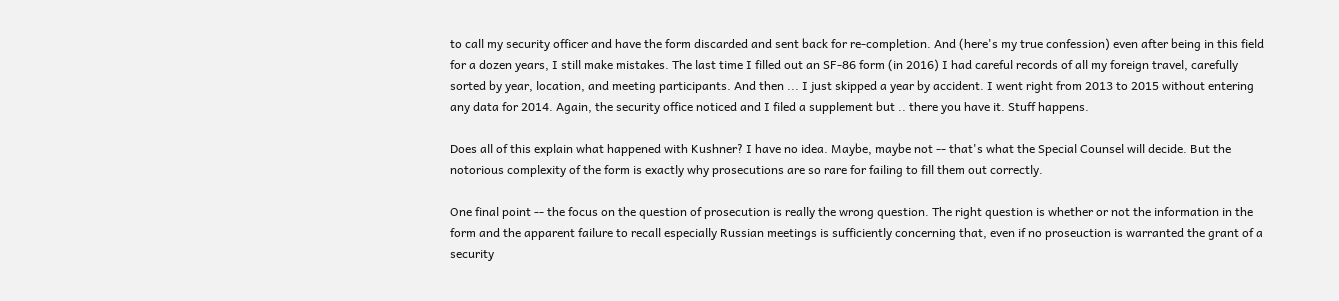to call my security officer and have the form discarded and sent back for re-completion. And (here's my true confession) even after being in this field for a dozen years, I still make mistakes. The last time I filled out an SF-86 form (in 2016) I had careful records of all my foreign travel, carefully sorted by year, location, and meeting participants. And then ... I just skipped a year by accident. I went right from 2013 to 2015 without entering any data for 2014. Again, the security office noticed and I filed a supplement but .. there you have it. Stuff happens.

Does all of this explain what happened with Kushner? I have no idea. Maybe, maybe not -- that's what the Special Counsel will decide. But the notorious complexity of the form is exactly why prosecutions are so rare for failing to fill them out correctly.

One final point -- the focus on the question of prosecution is really the wrong question. The right question is whether or not the information in the form and the apparent failure to recall especially Russian meetings is sufficiently concerning that, even if no proseuction is warranted the grant of a security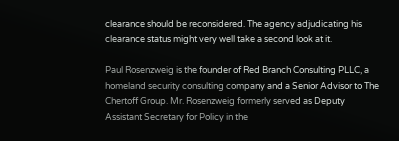clearance should be reconsidered. The agency adjudicating his clearance status might very well take a second look at it.

Paul Rosenzweig is the founder of Red Branch Consulting PLLC, a homeland security consulting company and a Senior Advisor to The Chertoff Group. Mr. Rosenzweig formerly served as Deputy Assistant Secretary for Policy in the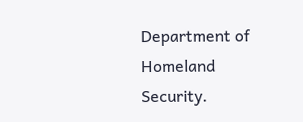Department of Homeland Security.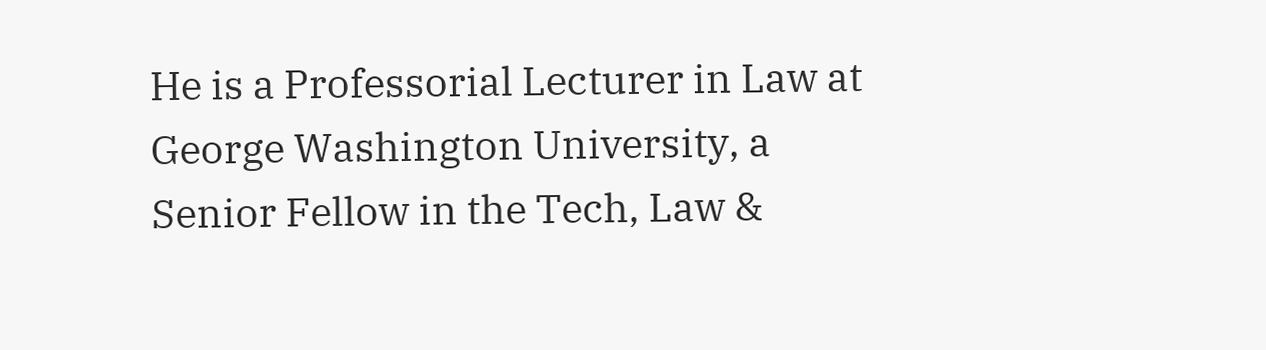He is a Professorial Lecturer in Law at George Washington University, a Senior Fellow in the Tech, Law &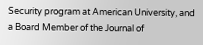Security program at American University, and a Board Member of the Journal of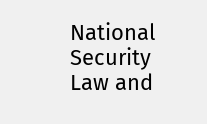National Security Law and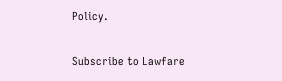Policy.

Subscribe to Lawfare